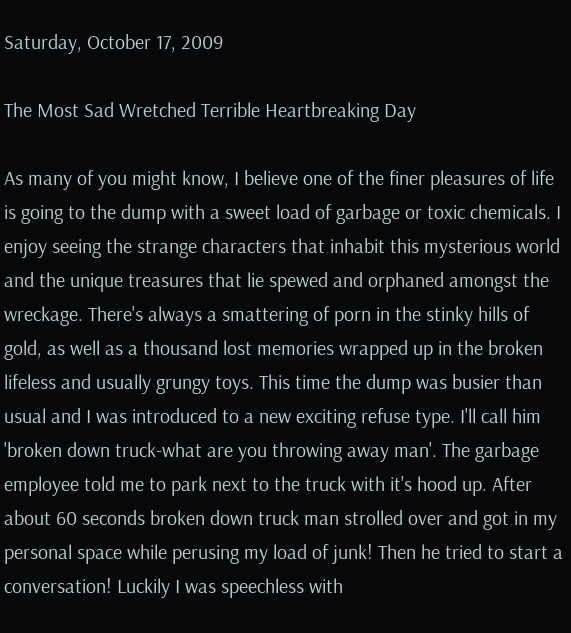Saturday, October 17, 2009

The Most Sad Wretched Terrible Heartbreaking Day

As many of you might know, I believe one of the finer pleasures of life is going to the dump with a sweet load of garbage or toxic chemicals. I enjoy seeing the strange characters that inhabit this mysterious world and the unique treasures that lie spewed and orphaned amongst the wreckage. There's always a smattering of porn in the stinky hills of gold, as well as a thousand lost memories wrapped up in the broken lifeless and usually grungy toys. This time the dump was busier than usual and I was introduced to a new exciting refuse type. I'll call him 'broken down truck-what are you throwing away man'. The garbage employee told me to park next to the truck with it's hood up. After about 60 seconds broken down truck man strolled over and got in my personal space while perusing my load of junk! Then he tried to start a conversation! Luckily I was speechless with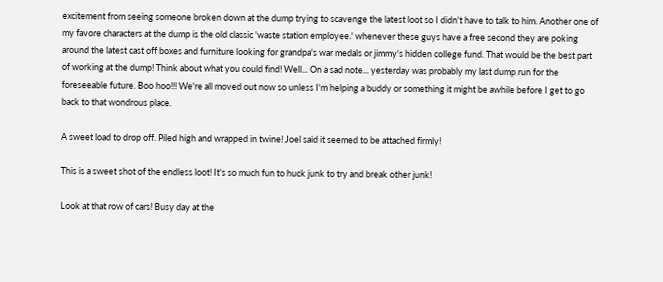excitement from seeing someone broken down at the dump trying to scavenge the latest loot so I didn't have to talk to him. Another one of my favore characters at the dump is the old classic 'waste station employee.' whenever these guys have a free second they are poking around the latest cast off boxes and furniture looking for grandpa's war medals or jimmy's hidden college fund. That would be the best part of working at the dump! Think about what you could find! Well... On a sad note... yesterday was probably my last dump run for the foreseeable future. Boo hoo!!! We're all moved out now so unless I'm helping a buddy or something it might be awhile before I get to go back to that wondrous place.

A sweet load to drop off. Piled high and wrapped in twine! Joel said it seemed to be attached firmly!

This is a sweet shot of the endless loot! It's so much fun to huck junk to try and break other junk!

Look at that row of cars! Busy day at the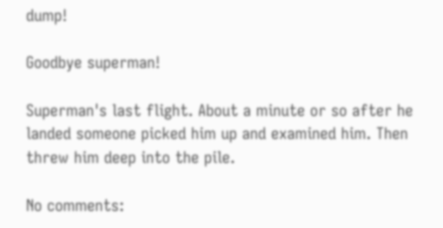dump!

Goodbye superman!

Superman's last flight. About a minute or so after he landed someone picked him up and examined him. Then threw him deep into the pile.

No comments: